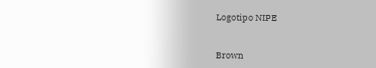Logotipo NIPE


Brown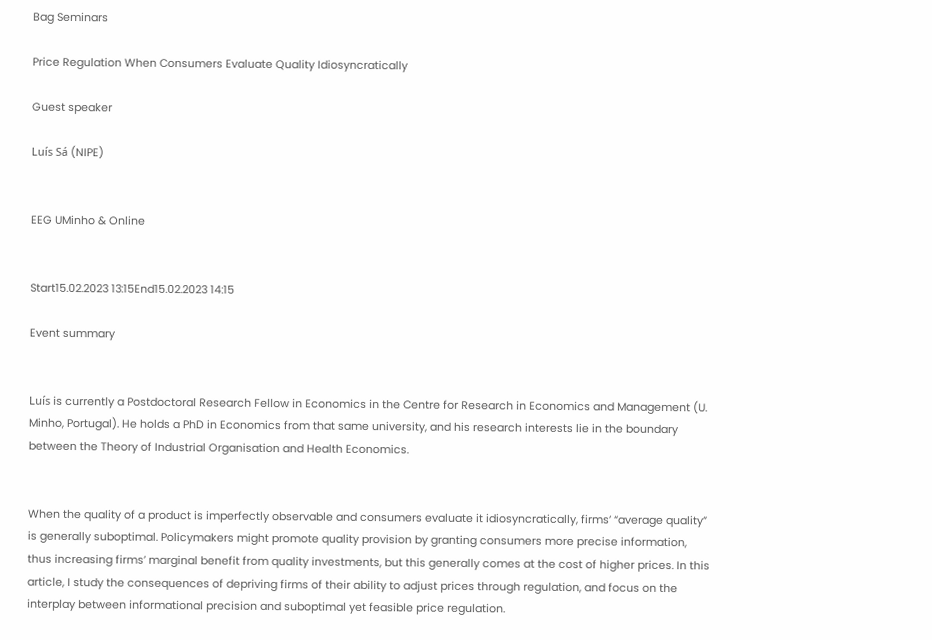Bag Seminars

Price Regulation When Consumers Evaluate Quality Idiosyncratically

Guest speaker

Luís Sá (NIPE)


EEG UMinho & Online


Start15.02.2023 13:15End15.02.2023 14:15

Event summary


Luís is currently a Postdoctoral Research Fellow in Economics in the Centre for Research in Economics and Management (U. Minho, Portugal). He holds a PhD in Economics from that same university, and his research interests lie in the boundary between the Theory of Industrial Organisation and Health Economics.


When the quality of a product is imperfectly observable and consumers evaluate it idiosyncratically, firms’ “average quality” is generally suboptimal. Policymakers might promote quality provision by granting consumers more precise information, thus increasing firms’ marginal benefit from quality investments, but this generally comes at the cost of higher prices. In this article, I study the consequences of depriving firms of their ability to adjust prices through regulation, and focus on the interplay between informational precision and suboptimal yet feasible price regulation.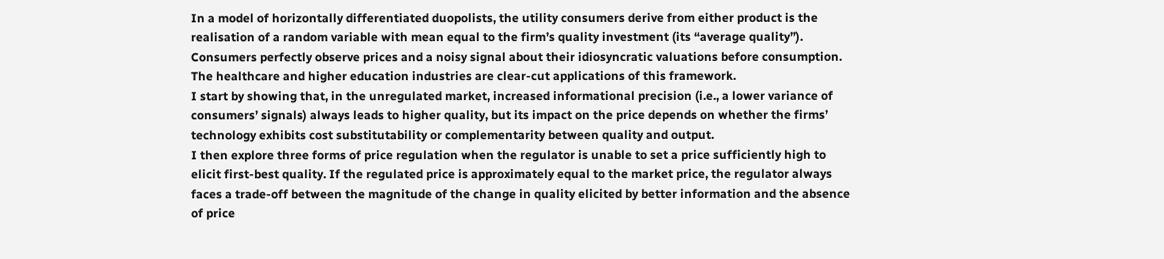In a model of horizontally differentiated duopolists, the utility consumers derive from either product is the realisation of a random variable with mean equal to the firm’s quality investment (its “average quality”). Consumers perfectly observe prices and a noisy signal about their idiosyncratic valuations before consumption. The healthcare and higher education industries are clear-cut applications of this framework.
I start by showing that, in the unregulated market, increased informational precision (i.e., a lower variance of consumers’ signals) always leads to higher quality, but its impact on the price depends on whether the firms’ technology exhibits cost substitutability or complementarity between quality and output.
I then explore three forms of price regulation when the regulator is unable to set a price sufficiently high to elicit first-best quality. If the regulated price is approximately equal to the market price, the regulator always faces a trade-off between the magnitude of the change in quality elicited by better information and the absence of price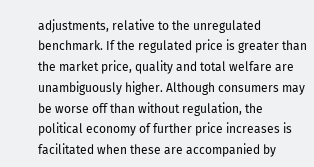adjustments, relative to the unregulated benchmark. If the regulated price is greater than the market price, quality and total welfare are unambiguously higher. Although consumers may be worse off than without regulation, the political economy of further price increases is facilitated when these are accompanied by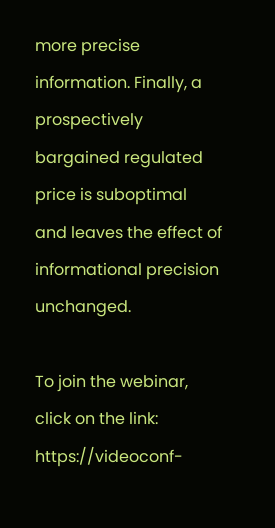more precise information. Finally, a prospectively bargained regulated price is suboptimal and leaves the effect of informational precision unchanged.

To join the webinar, click on the link: https://videoconf-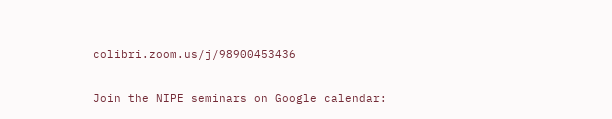colibri.zoom.us/j/98900453436

Join the NIPE seminars on Google calendar: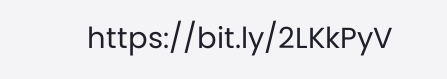https://bit.ly/2LKkPyV